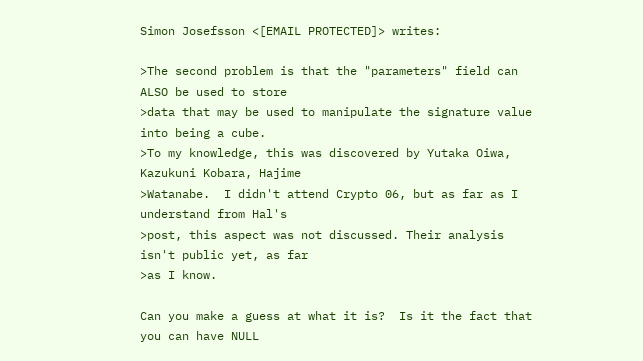Simon Josefsson <[EMAIL PROTECTED]> writes:

>The second problem is that the "parameters" field can ALSO be used to store
>data that may be used to manipulate the signature value into being a cube.
>To my knowledge, this was discovered by Yutaka Oiwa, Kazukuni Kobara, Hajime
>Watanabe.  I didn't attend Crypto 06, but as far as I understand from Hal's
>post, this aspect was not discussed. Their analysis isn't public yet, as far
>as I know.

Can you make a guess at what it is?  Is it the fact that you can have NULL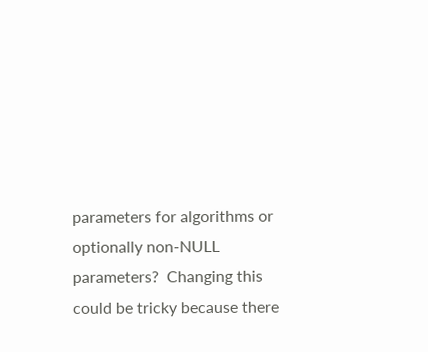parameters for algorithms or optionally non-NULL parameters?  Changing this
could be tricky because there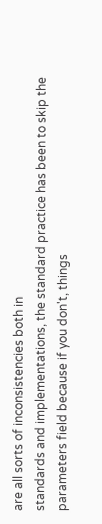are all sorts of inconsistencies both in
standards and implementations, the standard practice has been to skip the
parameters field because if you don't, things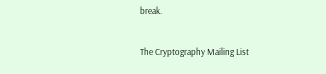break.


The Cryptography Mailing List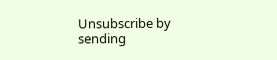Unsubscribe by sending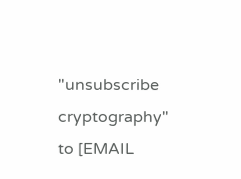"unsubscribe cryptography" to [EMAIL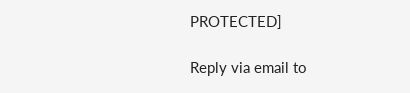PROTECTED]

Reply via email to